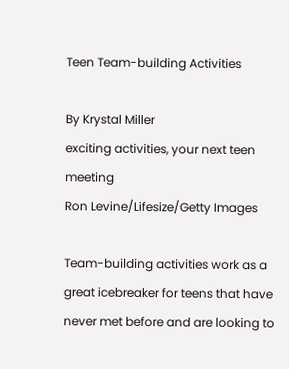Teen Team-building Activities

By Krystal Miller
exciting activities, your next teen meeting
Ron Levine/Lifesize/Getty Images

Team-building activities work as a great icebreaker for teens that have never met before and are looking to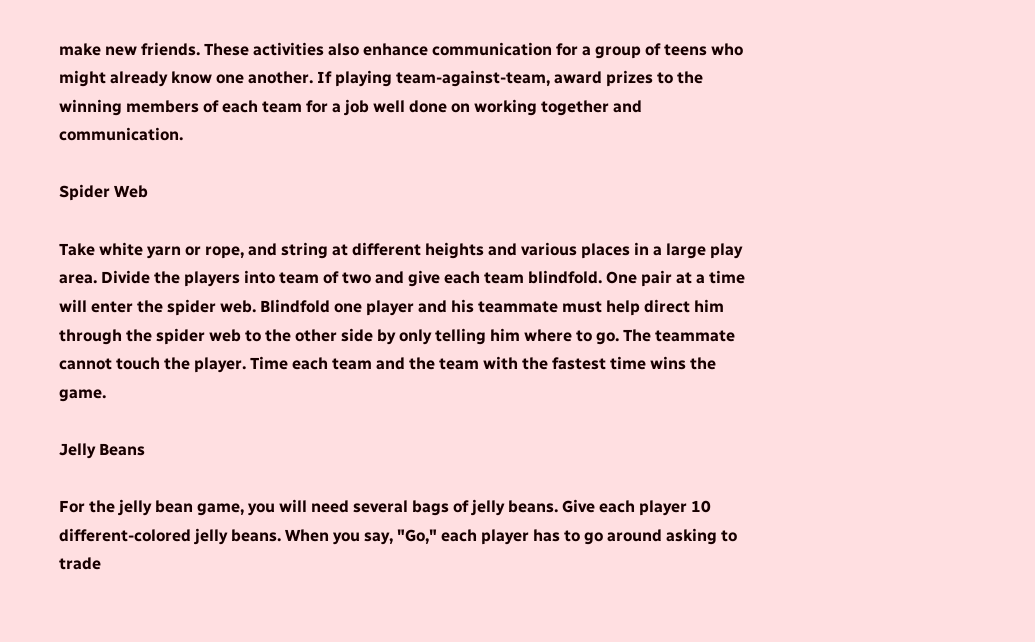make new friends. These activities also enhance communication for a group of teens who might already know one another. If playing team-against-team, award prizes to the winning members of each team for a job well done on working together and communication.

Spider Web

Take white yarn or rope, and string at different heights and various places in a large play area. Divide the players into team of two and give each team blindfold. One pair at a time will enter the spider web. Blindfold one player and his teammate must help direct him through the spider web to the other side by only telling him where to go. The teammate cannot touch the player. Time each team and the team with the fastest time wins the game.

Jelly Beans

For the jelly bean game, you will need several bags of jelly beans. Give each player 10 different-colored jelly beans. When you say, "Go," each player has to go around asking to trade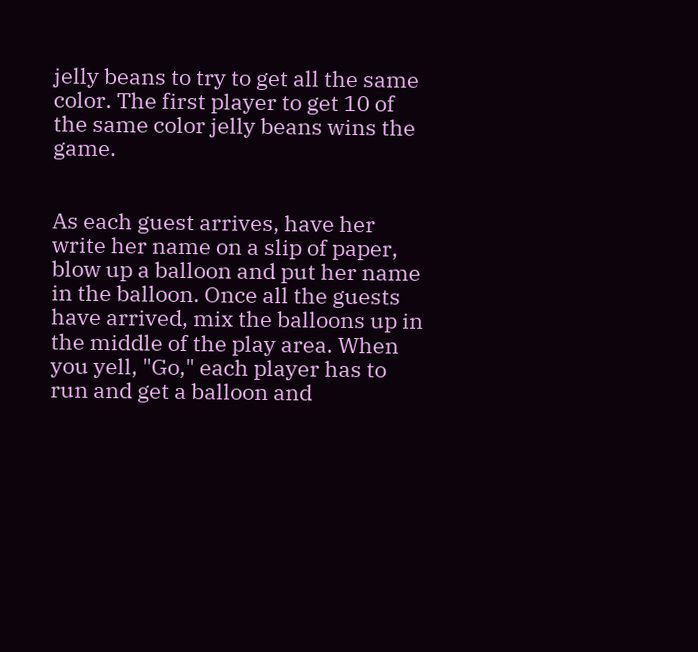jelly beans to try to get all the same color. The first player to get 10 of the same color jelly beans wins the game.


As each guest arrives, have her write her name on a slip of paper, blow up a balloon and put her name in the balloon. Once all the guests have arrived, mix the balloons up in the middle of the play area. When you yell, "Go," each player has to run and get a balloon and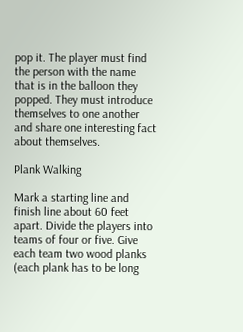pop it. The player must find the person with the name that is in the balloon they popped. They must introduce themselves to one another and share one interesting fact about themselves.

Plank Walking

Mark a starting line and finish line about 60 feet apart. Divide the players into teams of four or five. Give each team two wood planks (each plank has to be long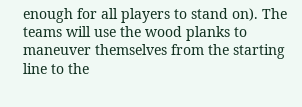enough for all players to stand on). The teams will use the wood planks to maneuver themselves from the starting line to the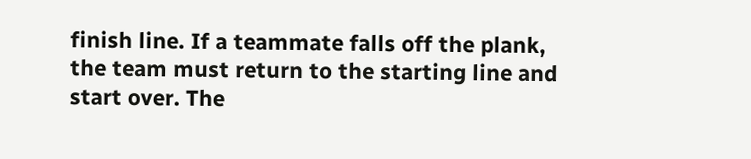finish line. If a teammate falls off the plank, the team must return to the starting line and start over. The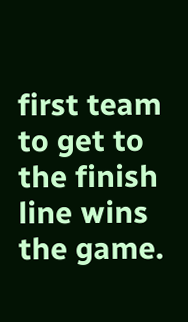first team to get to the finish line wins the game.